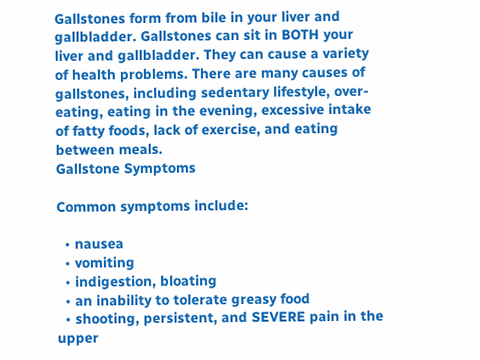Gallstones form from bile in your liver and gallbladder. Gallstones can sit in BOTH your liver and gallbladder. They can cause a variety of health problems. There are many causes of gallstones, including sedentary lifestyle, over-eating, eating in the evening, excessive intake of fatty foods, lack of exercise, and eating between meals.
Gallstone Symptoms

Common symptoms include:

  • nausea
  • vomiting
  • indigestion, bloating
  • an inability to tolerate greasy food
  • shooting, persistent, and SEVERE pain in the upper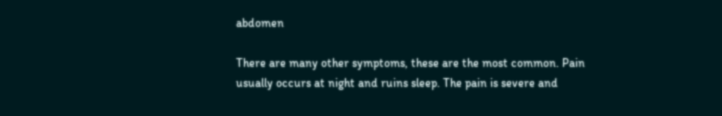abdomen

There are many other symptoms, these are the most common. Pain usually occurs at night and ruins sleep. The pain is severe and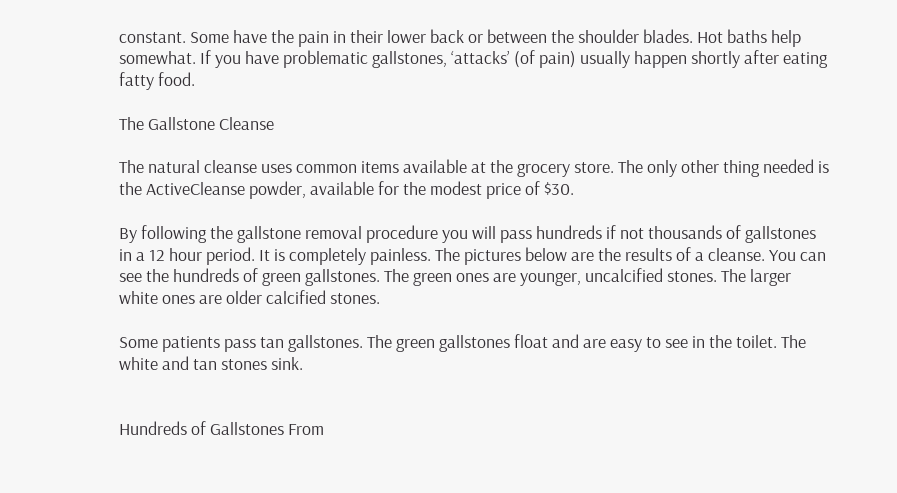constant. Some have the pain in their lower back or between the shoulder blades. Hot baths help somewhat. If you have problematic gallstones, ‘attacks’ (of pain) usually happen shortly after eating fatty food.

The Gallstone Cleanse

The natural cleanse uses common items available at the grocery store. The only other thing needed is the ActiveCleanse powder, available for the modest price of $30.

By following the gallstone removal procedure you will pass hundreds if not thousands of gallstones in a 12 hour period. It is completely painless. The pictures below are the results of a cleanse. You can see the hundreds of green gallstones. The green ones are younger, uncalcified stones. The larger white ones are older calcified stones.

Some patients pass tan gallstones. The green gallstones float and are easy to see in the toilet. The white and tan stones sink.


Hundreds of Gallstones From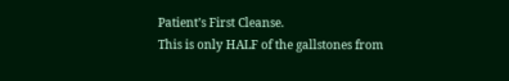Patient’s First Cleanse.
This is only HALF of the gallstones from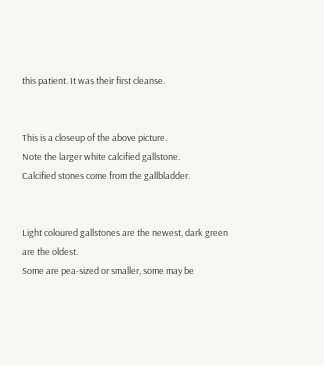this patient. It was their first cleanse.


This is a closeup of the above picture.
Note the larger white calcified gallstone.
Calcified stones come from the gallbladder.


Light coloured gallstones are the newest, dark green are the oldest.
Some are pea-sized or smaller, some may be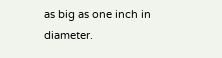as big as one inch in diameter.